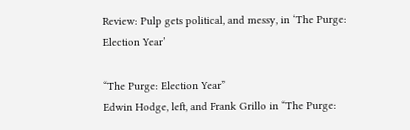Review: Pulp gets political, and messy, in ‘The Purge: Election Year’

“The Purge: Election Year”
Edwin Hodge, left, and Frank Grillo in “The Purge: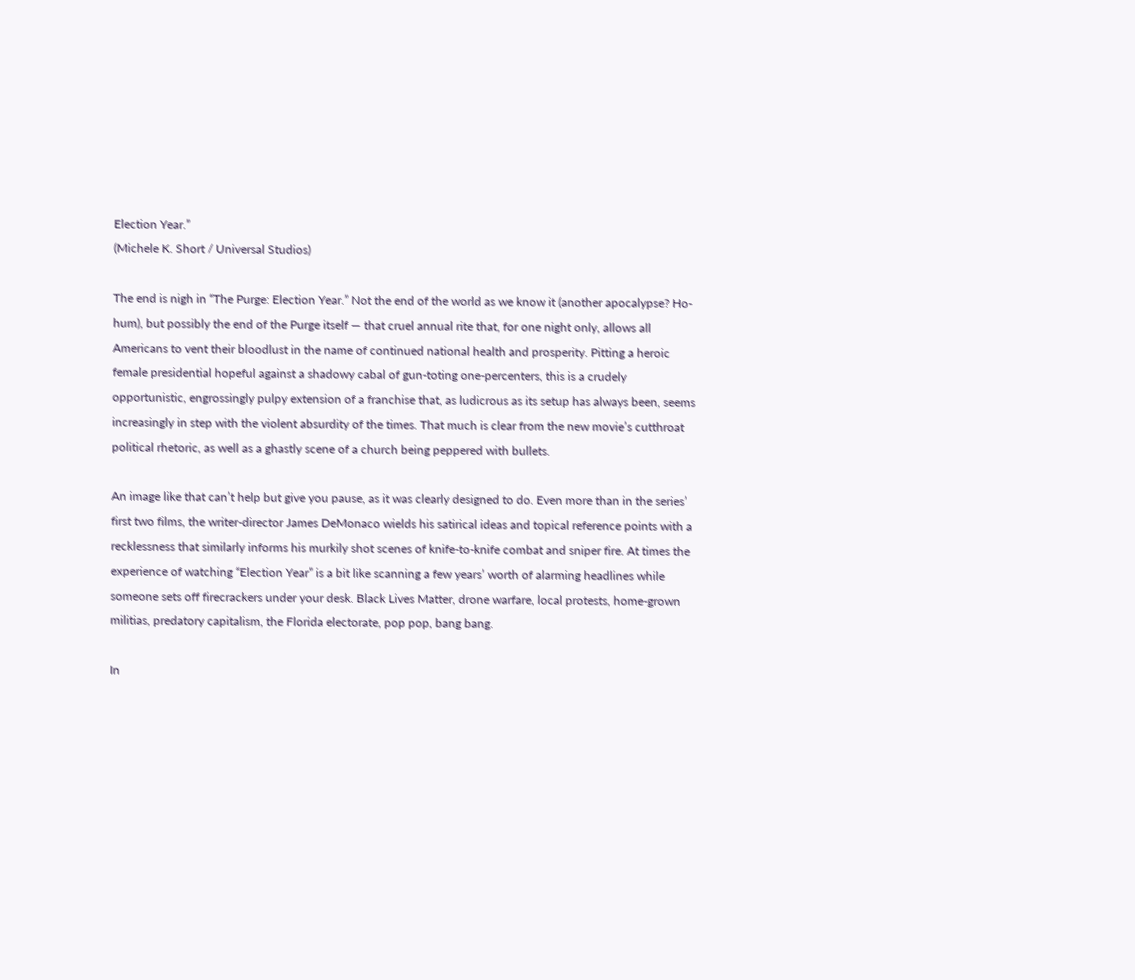Election Year.”
(Michele K. Short / Universal Studios)

The end is nigh in “The Purge: Election Year.” Not the end of the world as we know it (another apocalypse? Ho-hum), but possibly the end of the Purge itself — that cruel annual rite that, for one night only, allows all Americans to vent their bloodlust in the name of continued national health and prosperity. Pitting a heroic female presidential hopeful against a shadowy cabal of gun-toting one-percenters, this is a crudely opportunistic, engrossingly pulpy extension of a franchise that, as ludicrous as its setup has always been, seems increasingly in step with the violent absurdity of the times. That much is clear from the new movie’s cutthroat political rhetoric, as well as a ghastly scene of a church being peppered with bullets.

An image like that can’t help but give you pause, as it was clearly designed to do. Even more than in the series’ first two films, the writer-director James DeMonaco wields his satirical ideas and topical reference points with a recklessness that similarly informs his murkily shot scenes of knife-to-knife combat and sniper fire. At times the experience of watching “Election Year” is a bit like scanning a few years’ worth of alarming headlines while someone sets off firecrackers under your desk. Black Lives Matter, drone warfare, local protests, home-grown militias, predatory capitalism, the Florida electorate, pop pop, bang bang.

In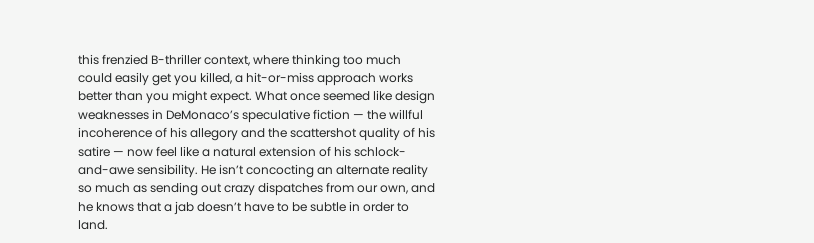this frenzied B-thriller context, where thinking too much could easily get you killed, a hit-or-miss approach works better than you might expect. What once seemed like design weaknesses in DeMonaco’s speculative fiction — the willful incoherence of his allegory and the scattershot quality of his satire — now feel like a natural extension of his schlock-and-awe sensibility. He isn’t concocting an alternate reality so much as sending out crazy dispatches from our own, and he knows that a jab doesn’t have to be subtle in order to land.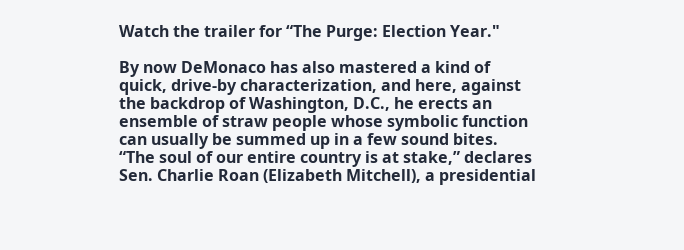Watch the trailer for “The Purge: Election Year."

By now DeMonaco has also mastered a kind of quick, drive-by characterization, and here, against the backdrop of Washington, D.C., he erects an ensemble of straw people whose symbolic function can usually be summed up in a few sound bites. “The soul of our entire country is at stake,” declares Sen. Charlie Roan (Elizabeth Mitchell), a presidential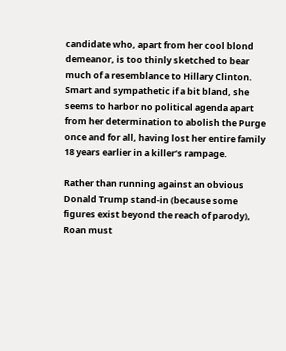candidate who, apart from her cool blond demeanor, is too thinly sketched to bear much of a resemblance to Hillary Clinton. Smart and sympathetic if a bit bland, she seems to harbor no political agenda apart from her determination to abolish the Purge once and for all, having lost her entire family 18 years earlier in a killer’s rampage.

Rather than running against an obvious Donald Trump stand-in (because some figures exist beyond the reach of parody), Roan must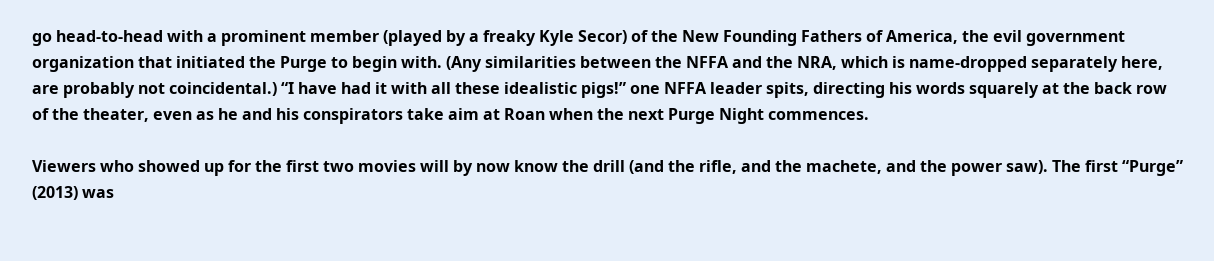go head-to-head with a prominent member (played by a freaky Kyle Secor) of the New Founding Fathers of America, the evil government organization that initiated the Purge to begin with. (Any similarities between the NFFA and the NRA, which is name-dropped separately here, are probably not coincidental.) “I have had it with all these idealistic pigs!” one NFFA leader spits, directing his words squarely at the back row of the theater, even as he and his conspirators take aim at Roan when the next Purge Night commences.

Viewers who showed up for the first two movies will by now know the drill (and the rifle, and the machete, and the power saw). The first “Purge” (2013) was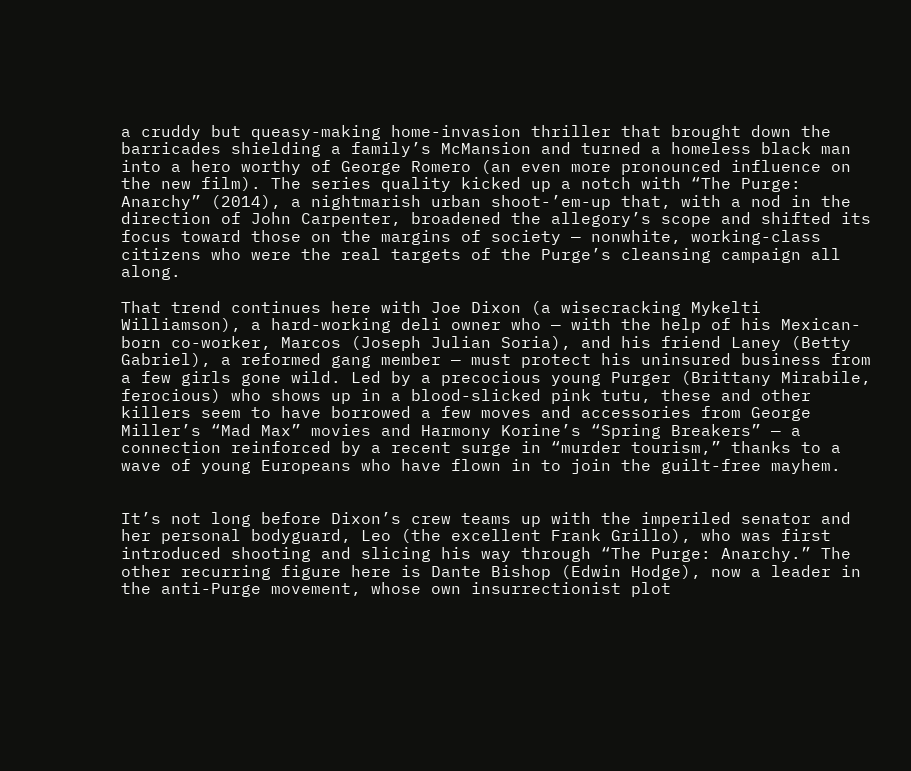a cruddy but queasy-making home-invasion thriller that brought down the barricades shielding a family’s McMansion and turned a homeless black man into a hero worthy of George Romero (an even more pronounced influence on the new film). The series quality kicked up a notch with “The Purge: Anarchy” (2014), a nightmarish urban shoot-’em-up that, with a nod in the direction of John Carpenter, broadened the allegory’s scope and shifted its focus toward those on the margins of society — nonwhite, working-class citizens who were the real targets of the Purge’s cleansing campaign all along.

That trend continues here with Joe Dixon (a wisecracking Mykelti Williamson), a hard-working deli owner who — with the help of his Mexican-born co-worker, Marcos (Joseph Julian Soria), and his friend Laney (Betty Gabriel), a reformed gang member — must protect his uninsured business from a few girls gone wild. Led by a precocious young Purger (Brittany Mirabile, ferocious) who shows up in a blood-slicked pink tutu, these and other killers seem to have borrowed a few moves and accessories from George Miller’s “Mad Max” movies and Harmony Korine’s “Spring Breakers” — a connection reinforced by a recent surge in “murder tourism,” thanks to a wave of young Europeans who have flown in to join the guilt-free mayhem.


It’s not long before Dixon’s crew teams up with the imperiled senator and her personal bodyguard, Leo (the excellent Frank Grillo), who was first introduced shooting and slicing his way through “The Purge: Anarchy.” The other recurring figure here is Dante Bishop (Edwin Hodge), now a leader in the anti-Purge movement, whose own insurrectionist plot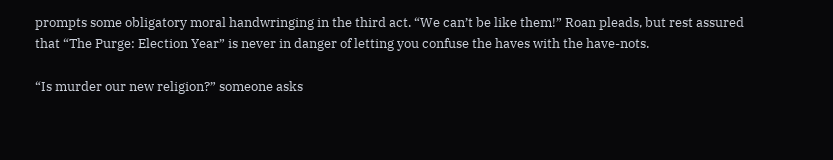prompts some obligatory moral handwringing in the third act. “We can’t be like them!” Roan pleads, but rest assured that “The Purge: Election Year” is never in danger of letting you confuse the haves with the have-nots.

“Is murder our new religion?” someone asks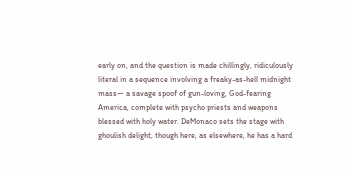early on, and the question is made chillingly, ridiculously literal in a sequence involving a freaky-as-hell midnight mass— a savage spoof of gun-loving, God-fearing America, complete with psycho priests and weapons blessed with holy water. DeMonaco sets the stage with ghoulish delight, though here, as elsewhere, he has a hard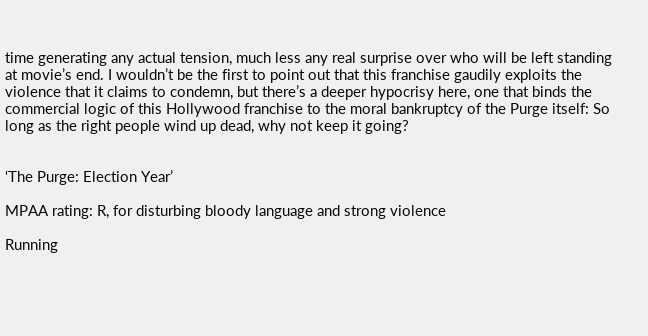time generating any actual tension, much less any real surprise over who will be left standing at movie’s end. I wouldn’t be the first to point out that this franchise gaudily exploits the violence that it claims to condemn, but there’s a deeper hypocrisy here, one that binds the commercial logic of this Hollywood franchise to the moral bankruptcy of the Purge itself: So long as the right people wind up dead, why not keep it going?


‘The Purge: Election Year’

MPAA rating: R, for disturbing bloody language and strong violence

Running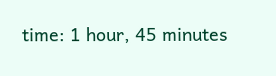time: 1 hour, 45 minutes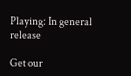Playing: In general release

Get our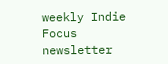weekly Indie Focus newsletter